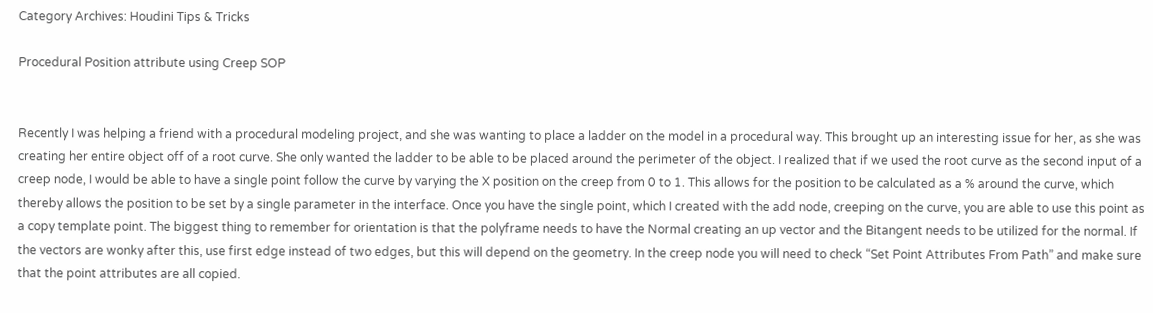Category Archives: Houdini Tips & Tricks

Procedural Position attribute using Creep SOP


Recently I was helping a friend with a procedural modeling project, and she was wanting to place a ladder on the model in a procedural way. This brought up an interesting issue for her, as she was creating her entire object off of a root curve. She only wanted the ladder to be able to be placed around the perimeter of the object. I realized that if we used the root curve as the second input of a creep node, I would be able to have a single point follow the curve by varying the X position on the creep from 0 to 1. This allows for the position to be calculated as a % around the curve, which thereby allows the position to be set by a single parameter in the interface. Once you have the single point, which I created with the add node, creeping on the curve, you are able to use this point as a copy template point. The biggest thing to remember for orientation is that the polyframe needs to have the Normal creating an up vector and the Bitangent needs to be utilized for the normal. If the vectors are wonky after this, use first edge instead of two edges, but this will depend on the geometry. In the creep node you will need to check “Set Point Attributes From Path” and make sure that the point attributes are all copied.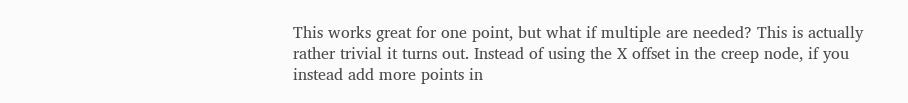This works great for one point, but what if multiple are needed? This is actually rather trivial it turns out. Instead of using the X offset in the creep node, if you instead add more points in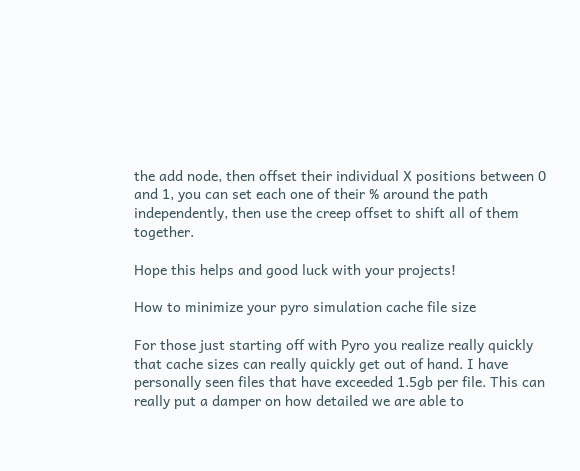the add node, then offset their individual X positions between 0 and 1, you can set each one of their % around the path independently, then use the creep offset to shift all of them together.

Hope this helps and good luck with your projects!

How to minimize your pyro simulation cache file size

For those just starting off with Pyro you realize really quickly that cache sizes can really quickly get out of hand. I have personally seen files that have exceeded 1.5gb per file. This can really put a damper on how detailed we are able to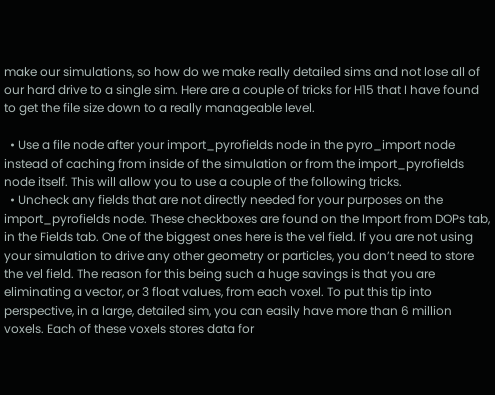make our simulations, so how do we make really detailed sims and not lose all of our hard drive to a single sim. Here are a couple of tricks for H15 that I have found to get the file size down to a really manageable level.

  • Use a file node after your import_pyrofields node in the pyro_import node instead of caching from inside of the simulation or from the import_pyrofields node itself. This will allow you to use a couple of the following tricks.
  • Uncheck any fields that are not directly needed for your purposes on the import_pyrofields node. These checkboxes are found on the Import from DOPs tab, in the Fields tab. One of the biggest ones here is the vel field. If you are not using your simulation to drive any other geometry or particles, you don’t need to store the vel field. The reason for this being such a huge savings is that you are eliminating a vector, or 3 float values, from each voxel. To put this tip into perspective, in a large, detailed sim, you can easily have more than 6 million voxels. Each of these voxels stores data for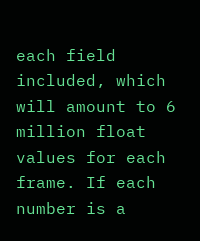each field included, which will amount to 6 million float values for each frame. If each number is a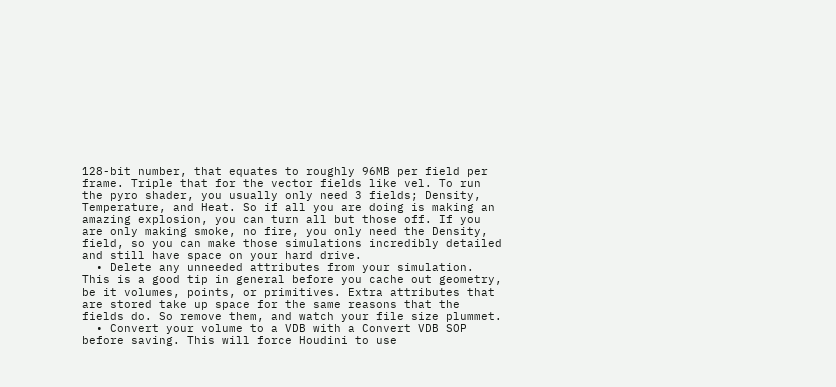128-bit number, that equates to roughly 96MB per field per frame. Triple that for the vector fields like vel. To run the pyro shader, you usually only need 3 fields; Density, Temperature, and Heat. So if all you are doing is making an amazing explosion, you can turn all but those off. If you are only making smoke, no fire, you only need the Density, field, so you can make those simulations incredibly detailed and still have space on your hard drive.
  • Delete any unneeded attributes from your simulation. This is a good tip in general before you cache out geometry, be it volumes, points, or primitives. Extra attributes that are stored take up space for the same reasons that the fields do. So remove them, and watch your file size plummet.
  • Convert your volume to a VDB with a Convert VDB SOP before saving. This will force Houdini to use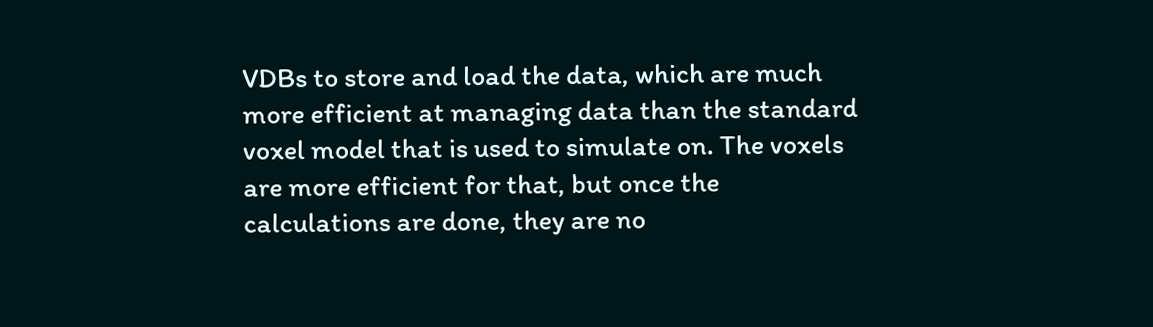VDBs to store and load the data, which are much more efficient at managing data than the standard voxel model that is used to simulate on. The voxels are more efficient for that, but once the calculations are done, they are no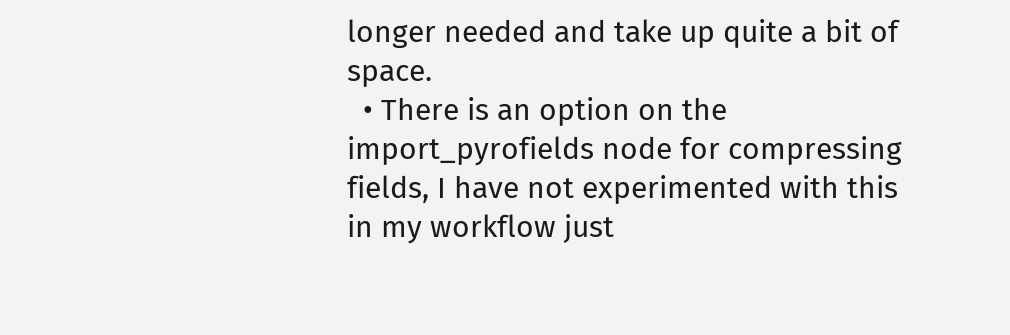longer needed and take up quite a bit of space.
  • There is an option on the import_pyrofields node for compressing fields, I have not experimented with this in my workflow just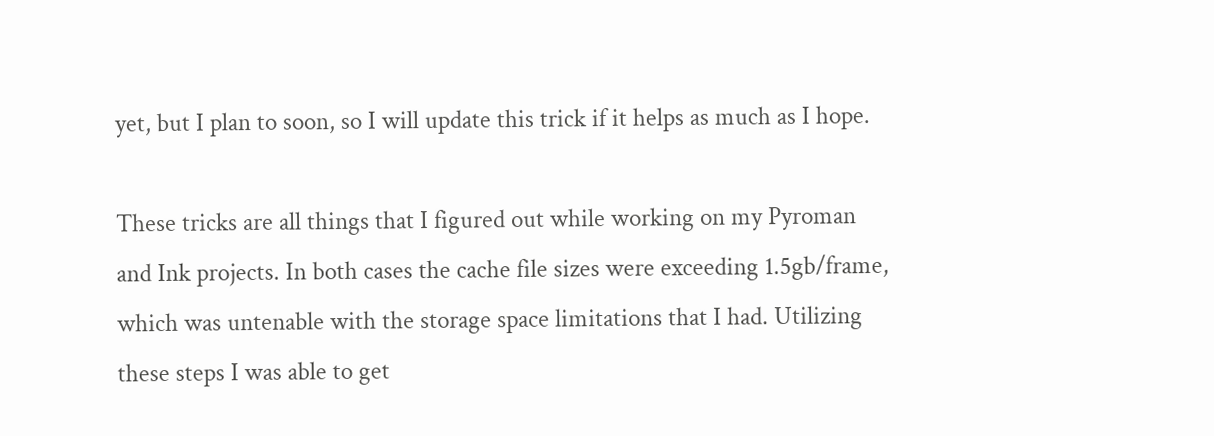yet, but I plan to soon, so I will update this trick if it helps as much as I hope.

These tricks are all things that I figured out while working on my Pyroman and Ink projects. In both cases the cache file sizes were exceeding 1.5gb/frame, which was untenable with the storage space limitations that I had. Utilizing these steps I was able to get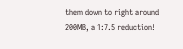them down to right around 200MB, a 1:7.5 reduction!